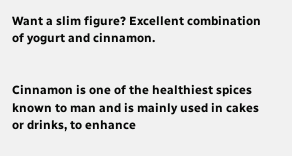Want a slim figure? Excellent combination of yogurt and cinnamon.


Cinnamon is one of the healthiest spices known to man and is mainly used in cakes or drinks, to enhance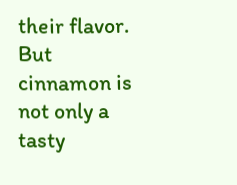their flavor. But cinnamon is not only a tasty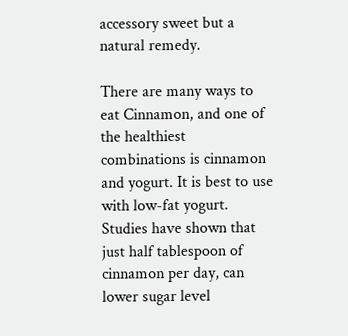accessory sweet but a natural remedy.

There are many ways to eat Cinnamon, and one of the healthiest combinations is cinnamon and yogurt. It is best to use with low-fat yogurt.
Studies have shown that just half tablespoon of cinnamon per day, can lower sugar level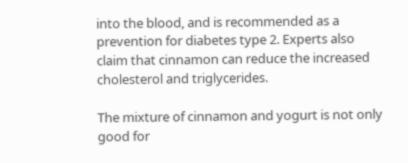into the blood, and is recommended as a prevention for diabetes type 2. Experts also claim that cinnamon can reduce the increased cholesterol and triglycerides.

The mixture of cinnamon and yogurt is not only good for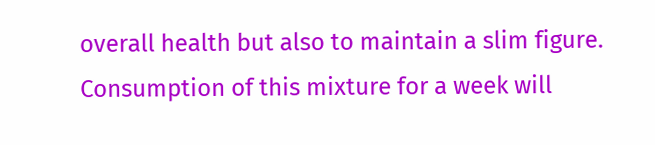overall health but also to maintain a slim figure. Consumption of this mixture for a week will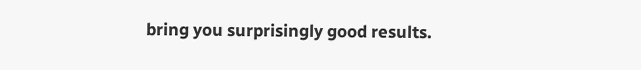bring you surprisingly good results.